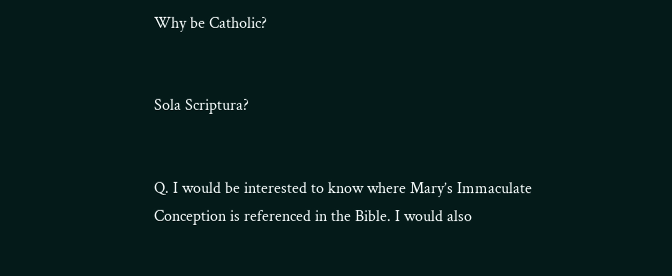Why be Catholic?


Sola Scriptura?


Q. I would be interested to know where Mary’s Immaculate Conception is referenced in the Bible. I would also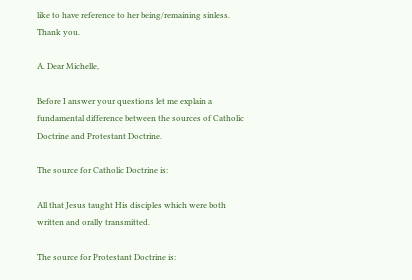like to have reference to her being/remaining sinless. Thank you.

A. Dear Michelle,

Before I answer your questions let me explain a fundamental difference between the sources of Catholic Doctrine and Protestant Doctrine.

The source for Catholic Doctrine is:

All that Jesus taught His disciples which were both written and orally transmitted.

The source for Protestant Doctrine is: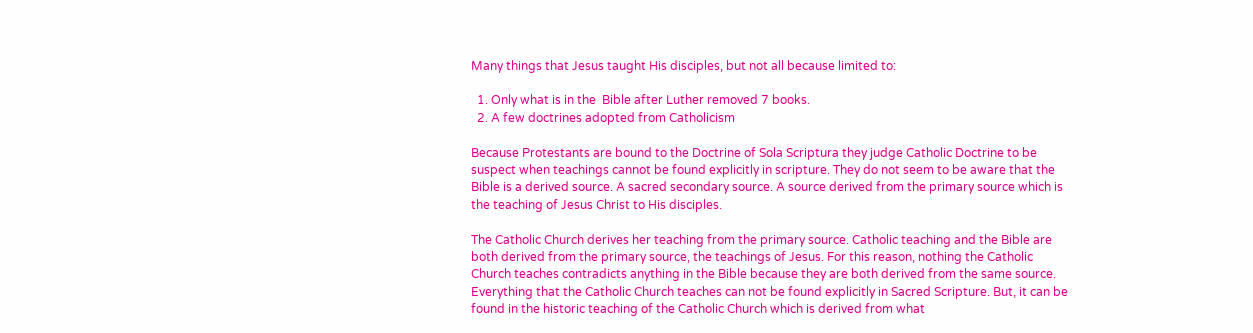Many things that Jesus taught His disciples, but not all because limited to:

  1. Only what is in the  Bible after Luther removed 7 books.
  2. A few doctrines adopted from Catholicism

Because Protestants are bound to the Doctrine of Sola Scriptura they judge Catholic Doctrine to be suspect when teachings cannot be found explicitly in scripture. They do not seem to be aware that the Bible is a derived source. A sacred secondary source. A source derived from the primary source which is the teaching of Jesus Christ to His disciples.

The Catholic Church derives her teaching from the primary source. Catholic teaching and the Bible are both derived from the primary source, the teachings of Jesus. For this reason, nothing the Catholic Church teaches contradicts anything in the Bible because they are both derived from the same source. Everything that the Catholic Church teaches can not be found explicitly in Sacred Scripture. But, it can be found in the historic teaching of the Catholic Church which is derived from what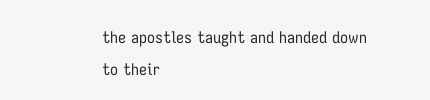the apostles taught and handed down to their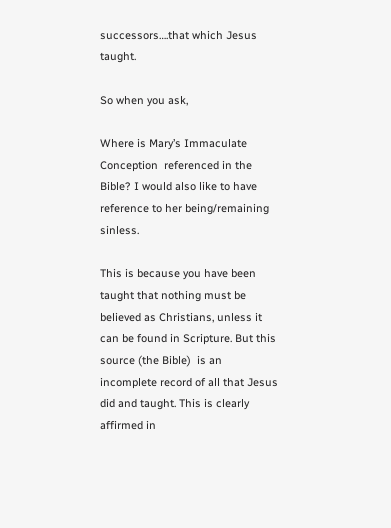successors….that which Jesus taught.

So when you ask,

Where is Mary’s Immaculate Conception  referenced in the Bible? I would also like to have reference to her being/remaining sinless.

This is because you have been taught that nothing must be believed as Christians, unless it can be found in Scripture. But this source (the Bible)  is an incomplete record of all that Jesus did and taught. This is clearly affirmed in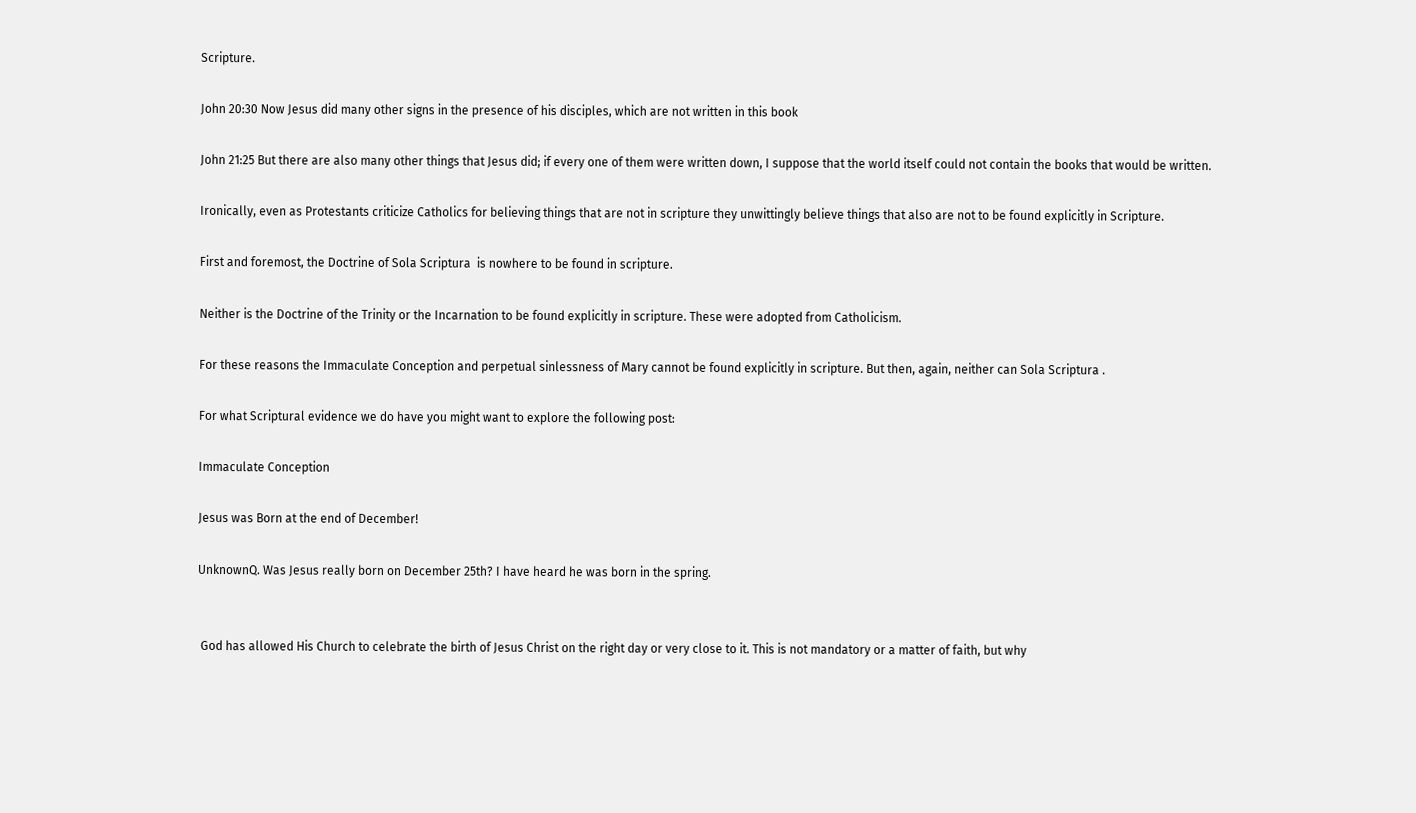Scripture.

John 20:30 Now Jesus did many other signs in the presence of his disciples, which are not written in this book

John 21:25 But there are also many other things that Jesus did; if every one of them were written down, I suppose that the world itself could not contain the books that would be written.

Ironically, even as Protestants criticize Catholics for believing things that are not in scripture they unwittingly believe things that also are not to be found explicitly in Scripture.

First and foremost, the Doctrine of Sola Scriptura  is nowhere to be found in scripture.

Neither is the Doctrine of the Trinity or the Incarnation to be found explicitly in scripture. These were adopted from Catholicism.

For these reasons the Immaculate Conception and perpetual sinlessness of Mary cannot be found explicitly in scripture. But then, again, neither can Sola Scriptura .

For what Scriptural evidence we do have you might want to explore the following post:

Immaculate Conception

Jesus was Born at the end of December!

UnknownQ. Was Jesus really born on December 25th? I have heard he was born in the spring.


 God has allowed His Church to celebrate the birth of Jesus Christ on the right day or very close to it. This is not mandatory or a matter of faith, but why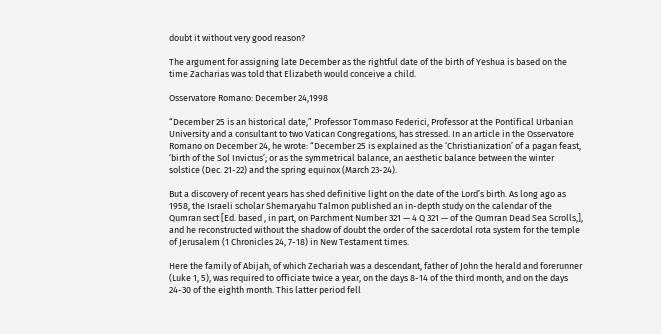doubt it without very good reason?

The argument for assigning late December as the rightful date of the birth of Yeshua is based on the time Zacharias was told that Elizabeth would conceive a child.

Osservatore Romano: December 24,1998

“December 25 is an historical date,” Professor Tommaso Federici, Professor at the Pontifical Urbanian University and a consultant to two Vatican Congregations, has stressed. In an article in the Osservatore Romano on December 24, he wrote: “December 25 is explained as the ‘Christianization’ of a pagan feast, ‘birth of the Sol Invictus’; or as the symmetrical balance, an aesthetic balance between the winter solstice (Dec. 21-22) and the spring equinox (March 23-24).

But a discovery of recent years has shed definitive light on the date of the Lord’s birth. As long ago as 1958, the Israeli scholar Shemaryahu Talmon published an in-depth study on the calendar of the Qumran sect [Ed. based , in part, on Parchment Number 321 — 4 Q 321 — of the Qumran Dead Sea Scrolls,], and he reconstructed without the shadow of doubt the order of the sacerdotal rota system for the temple of Jerusalem (1 Chronicles 24, 7-18) in New Testament times.

Here the family of Abijah, of which Zechariah was a descendant, father of John the herald and forerunner (Luke 1, 5), was required to officiate twice a year, on the days 8-14 of the third month, and on the days 24-30 of the eighth month. This latter period fell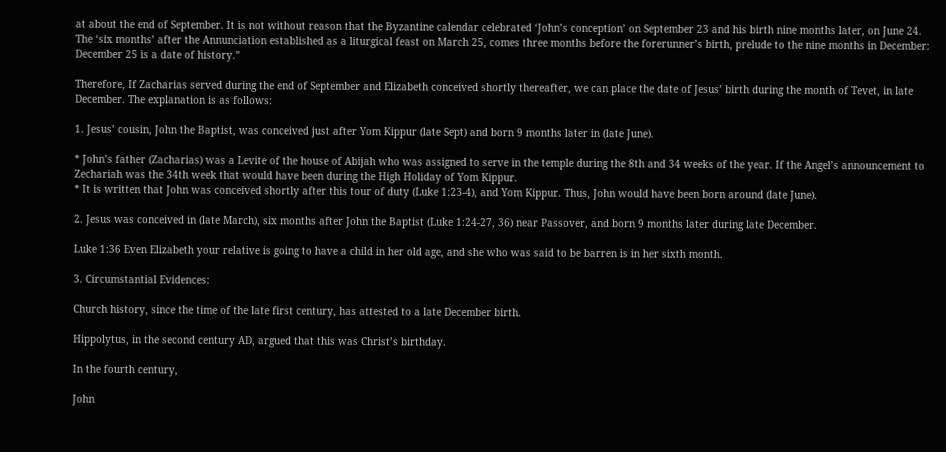at about the end of September. It is not without reason that the Byzantine calendar celebrated ‘John’s conception’ on September 23 and his birth nine months later, on June 24. The ‘six months’ after the Annunciation established as a liturgical feast on March 25, comes three months before the forerunner’s birth, prelude to the nine months in December: December 25 is a date of history.”

Therefore, If Zacharias served during the end of September and Elizabeth conceived shortly thereafter, we can place the date of Jesus’ birth during the month of Tevet, in late December. The explanation is as follows:

1. Jesus’ cousin, John the Baptist, was conceived just after Yom Kippur (late Sept) and born 9 months later in (late June).

* John’s father (Zacharias) was a Levite of the house of Abijah who was assigned to serve in the temple during the 8th and 34 weeks of the year. If the Angel’s announcement to Zechariah was the 34th week that would have been during the High Holiday of Yom Kippur.
* It is written that John was conceived shortly after this tour of duty (Luke 1:23-4), and Yom Kippur. Thus, John would have been born around (late June).

2. Jesus was conceived in (late March), six months after John the Baptist (Luke 1:24-27, 36) near Passover, and born 9 months later during late December.

Luke 1:36 Even Elizabeth your relative is going to have a child in her old age, and she who was said to be barren is in her sixth month.

3. Circumstantial Evidences:

Church history, since the time of the late first century, has attested to a late December birth.

Hippolytus, in the second century AD, argued that this was Christ’s birthday.

In the fourth century,

John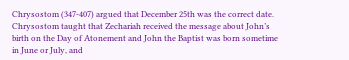Chrysostom (347-407) argued that December 25th was the correct date. Chrysostom taught that Zechariah received the message about John’s birth on the Day of Atonement and John the Baptist was born sometime in June or July, and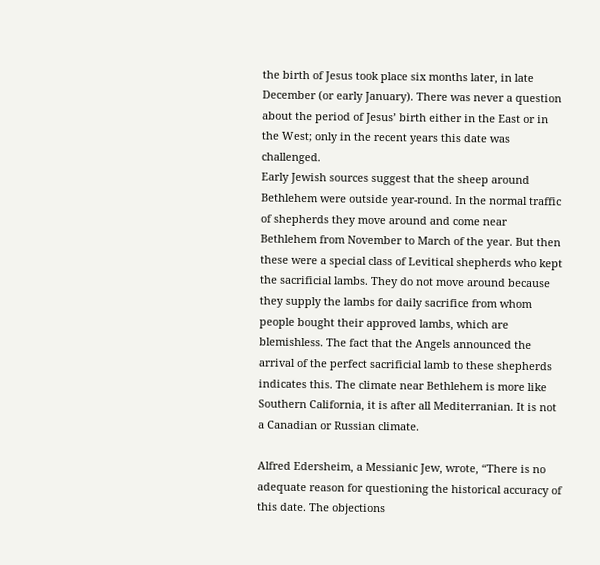the birth of Jesus took place six months later, in late December (or early January). There was never a question about the period of Jesus’ birth either in the East or in the West; only in the recent years this date was challenged.
Early Jewish sources suggest that the sheep around Bethlehem were outside year-round. In the normal traffic of shepherds they move around and come near Bethlehem from November to March of the year. But then these were a special class of Levitical shepherds who kept the sacrificial lambs. They do not move around because they supply the lambs for daily sacrifice from whom people bought their approved lambs, which are blemishless. The fact that the Angels announced the arrival of the perfect sacrificial lamb to these shepherds indicates this. The climate near Bethlehem is more like Southern California, it is after all Mediterranian. It is not a Canadian or Russian climate.

Alfred Edersheim, a Messianic Jew, wrote, “There is no adequate reason for questioning the historical accuracy of this date. The objections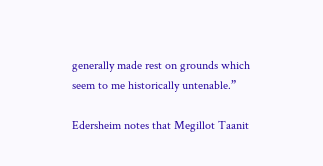generally made rest on grounds which seem to me historically untenable.”

Edersheim notes that Megillot Taanit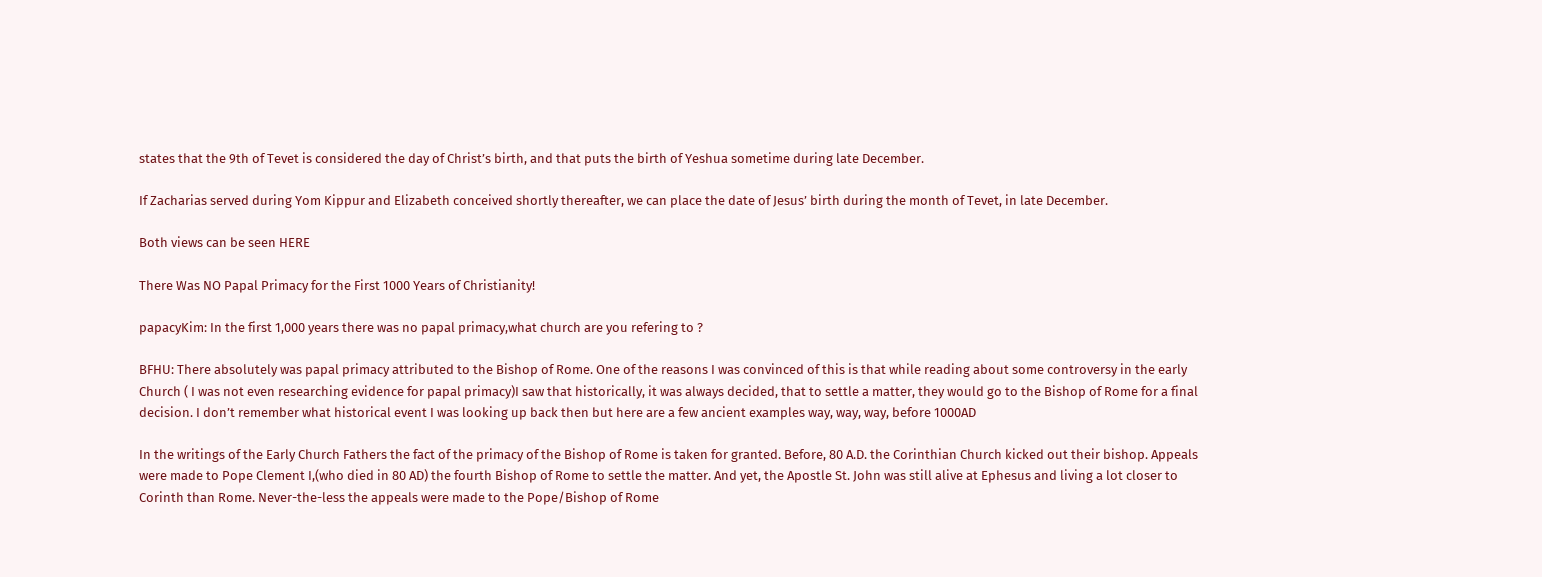states that the 9th of Tevet is considered the day of Christ’s birth, and that puts the birth of Yeshua sometime during late December.

If Zacharias served during Yom Kippur and Elizabeth conceived shortly thereafter, we can place the date of Jesus’ birth during the month of Tevet, in late December.

Both views can be seen HERE

There Was NO Papal Primacy for the First 1000 Years of Christianity!

papacyKim: In the first 1,000 years there was no papal primacy,what church are you refering to ?

BFHU: There absolutely was papal primacy attributed to the Bishop of Rome. One of the reasons I was convinced of this is that while reading about some controversy in the early Church ( I was not even researching evidence for papal primacy)I saw that historically, it was always decided, that to settle a matter, they would go to the Bishop of Rome for a final decision. I don’t remember what historical event I was looking up back then but here are a few ancient examples way, way, way, before 1000AD

In the writings of the Early Church Fathers the fact of the primacy of the Bishop of Rome is taken for granted. Before, 80 A.D. the Corinthian Church kicked out their bishop. Appeals were made to Pope Clement I,(who died in 80 AD) the fourth Bishop of Rome to settle the matter. And yet, the Apostle St. John was still alive at Ephesus and living a lot closer to Corinth than Rome. Never-the-less the appeals were made to the Pope/Bishop of Rome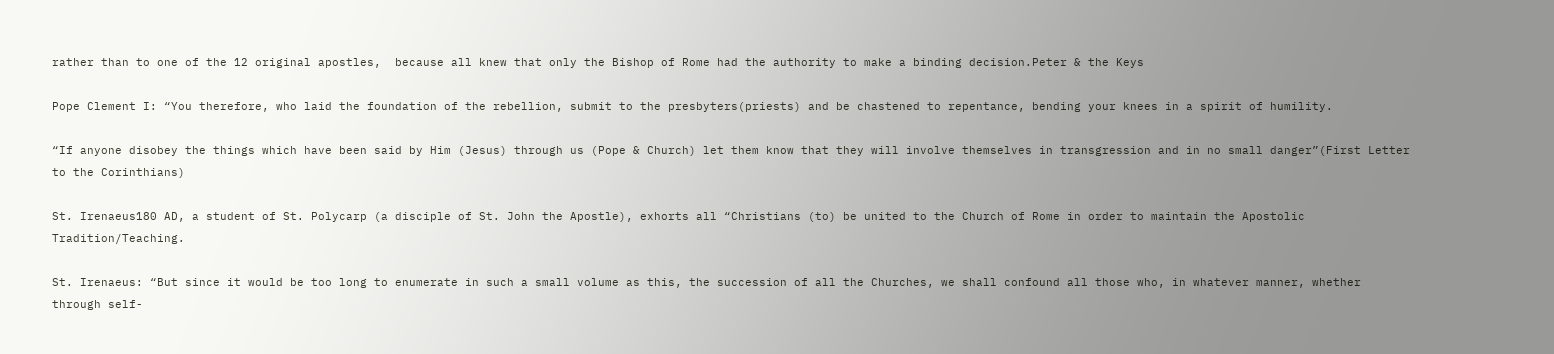rather than to one of the 12 original apostles,  because all knew that only the Bishop of Rome had the authority to make a binding decision.Peter & the Keys

Pope Clement I: “You therefore, who laid the foundation of the rebellion, submit to the presbyters(priests) and be chastened to repentance, bending your knees in a spirit of humility.

“If anyone disobey the things which have been said by Him (Jesus) through us (Pope & Church) let them know that they will involve themselves in transgression and in no small danger”(First Letter to the Corinthians)

St. Irenaeus180 AD, a student of St. Polycarp (a disciple of St. John the Apostle), exhorts all “Christians (to) be united to the Church of Rome in order to maintain the Apostolic Tradition/Teaching.

St. Irenaeus: “But since it would be too long to enumerate in such a small volume as this, the succession of all the Churches, we shall confound all those who, in whatever manner, whether through self-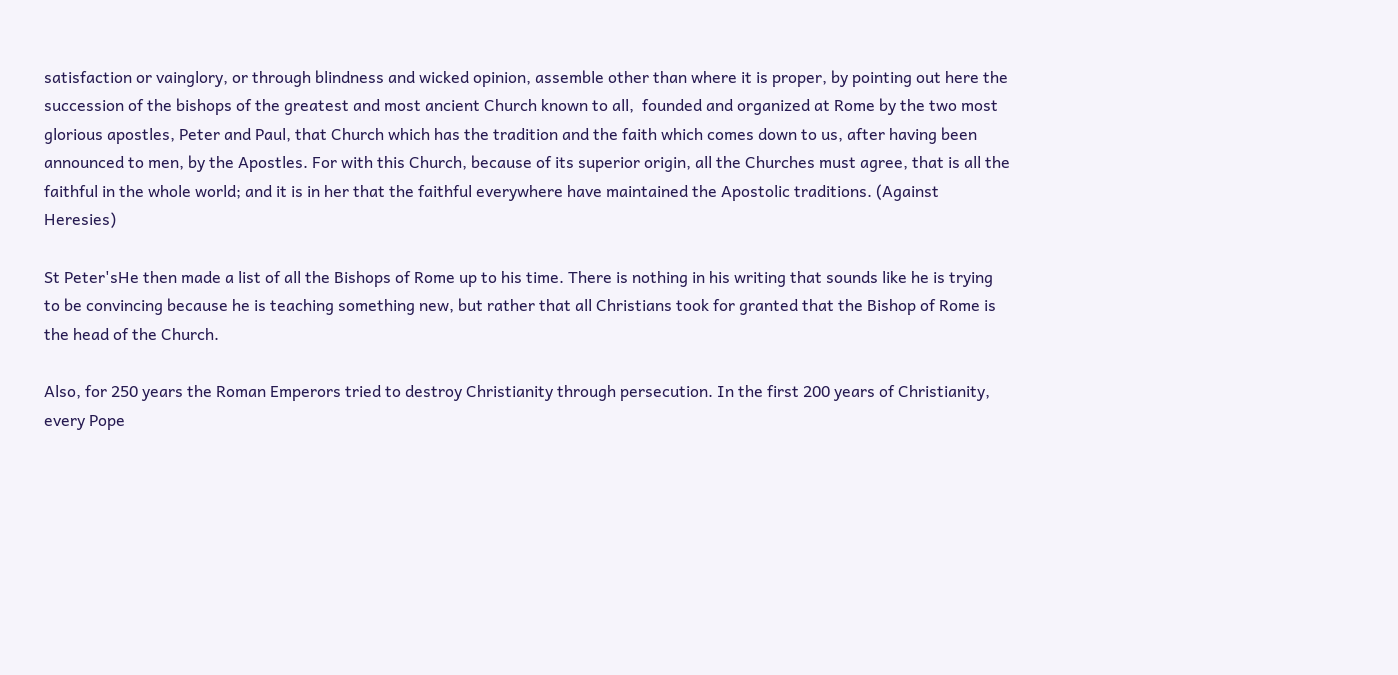satisfaction or vainglory, or through blindness and wicked opinion, assemble other than where it is proper, by pointing out here the succession of the bishops of the greatest and most ancient Church known to all,  founded and organized at Rome by the two most glorious apostles, Peter and Paul, that Church which has the tradition and the faith which comes down to us, after having been announced to men, by the Apostles. For with this Church, because of its superior origin, all the Churches must agree, that is all the faithful in the whole world; and it is in her that the faithful everywhere have maintained the Apostolic traditions. (Against Heresies)

St Peter'sHe then made a list of all the Bishops of Rome up to his time. There is nothing in his writing that sounds like he is trying to be convincing because he is teaching something new, but rather that all Christians took for granted that the Bishop of Rome is the head of the Church.

Also, for 250 years the Roman Emperors tried to destroy Christianity through persecution. In the first 200 years of Christianity, every Pope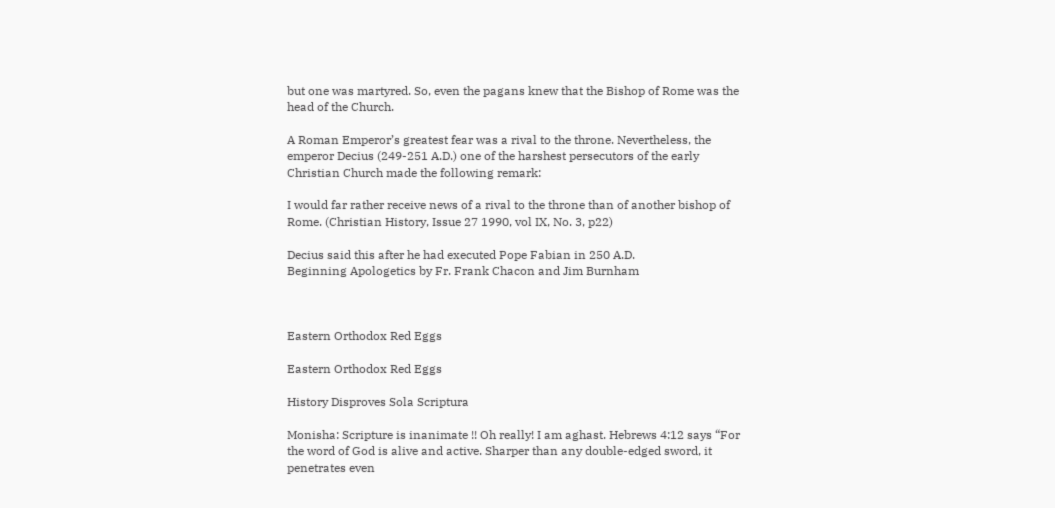but one was martyred. So, even the pagans knew that the Bishop of Rome was the head of the Church.

A Roman Emperor’s greatest fear was a rival to the throne. Nevertheless, the emperor Decius (249-251 A.D.) one of the harshest persecutors of the early Christian Church made the following remark:

I would far rather receive news of a rival to the throne than of another bishop of Rome. (Christian History, Issue 27 1990, vol IX, No. 3, p22)

Decius said this after he had executed Pope Fabian in 250 A.D.
Beginning Apologetics by Fr. Frank Chacon and Jim Burnham



Eastern Orthodox Red Eggs

Eastern Orthodox Red Eggs

History Disproves Sola Scriptura

Monisha: Scripture is inanimate !! Oh really! I am aghast. Hebrews 4:12 says “For the word of God is alive and active. Sharper than any double-edged sword, it penetrates even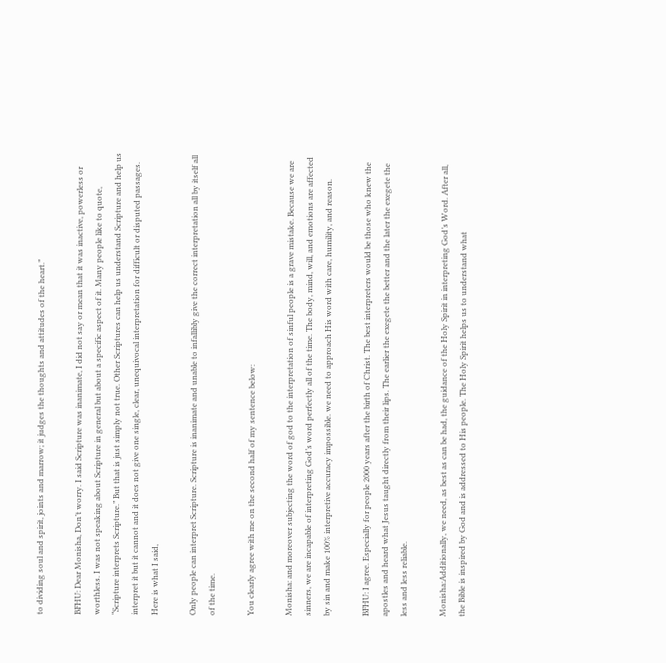to dividing soul and spirit, joints and marrow; it judges the thoughts and attitudes of the heart.”

BFHU: Dear Monisha, Don’t worry. I said Scripture was inanimate, I did not say or mean that it was inactive, powerless or worthless. I was not speaking about Scripture in general but about a specific aspect of it. Many people like to quote, “Scripture interprets Scripture.” But that is just simply not true. Other Scriptures can help us understand Scripture and help us interpret it but it cannot and it does not give one single, clear, unequivocal interpretation for difficult or disputed passages. Here is what I said,

Only people can interpret Scripture. Scripture is inanimate and unable to infallibly give the correct interpretation all by itself all of the time.

You clearly agree with me on the second half of my sentence below:

Monisha: and moreover subjecting the word of god to the interpretation of sinful people is a grave mistake. Because we are sinners, we are incapable of interpreting God’s word perfectly all of the time. The body, mind, will, and emotions are affected by sin and make 100% interpretive accuracy impossible. we need to approach His word with care, humility, and reason.

BFHU: I agree. Especially for people 2000 years after the birth of Christ. The best interpreters would be those who knew the apostles and heard what Jesus taught directly from their lips. The earlier the exegete the better and the later the exegete the less and less reliable.

Monisha:Additionally, we need, as best as can be had, the guidance of the Holy Spirit in interpreting God’s Word. After all, the Bible is inspired by God and is addressed to His people. The Holy Spirit helps us to understand what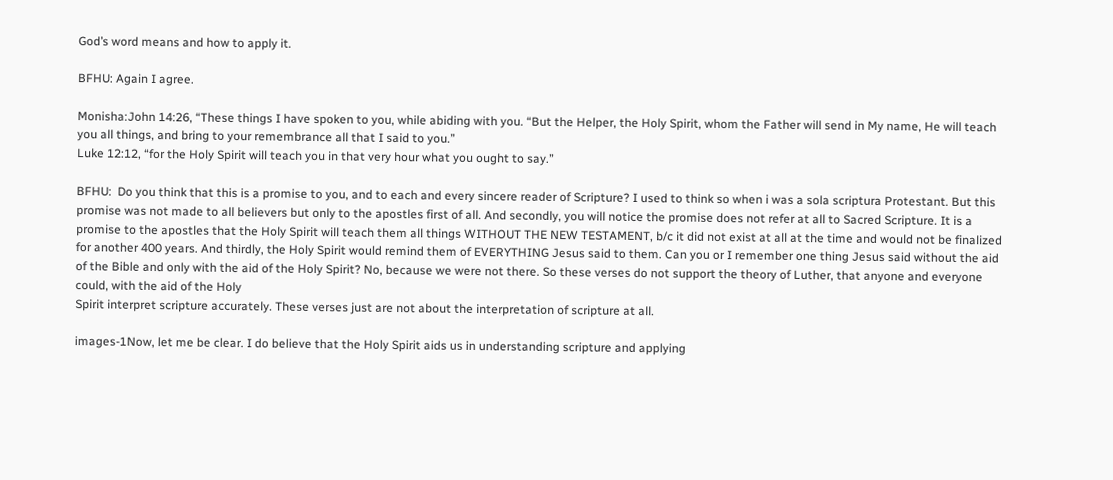God’s word means and how to apply it.

BFHU: Again I agree.

Monisha:John 14:26, “These things I have spoken to you, while abiding with you. “But the Helper, the Holy Spirit, whom the Father will send in My name, He will teach you all things, and bring to your remembrance all that I said to you.”
Luke 12:12, “for the Holy Spirit will teach you in that very hour what you ought to say.”

BFHU:  Do you think that this is a promise to you, and to each and every sincere reader of Scripture? I used to think so when i was a sola scriptura Protestant. But this promise was not made to all believers but only to the apostles first of all. And secondly, you will notice the promise does not refer at all to Sacred Scripture. It is a promise to the apostles that the Holy Spirit will teach them all things WITHOUT THE NEW TESTAMENT, b/c it did not exist at all at the time and would not be finalized for another 400 years. And thirdly, the Holy Spirit would remind them of EVERYTHING Jesus said to them. Can you or I remember one thing Jesus said without the aid of the Bible and only with the aid of the Holy Spirit? No, because we were not there. So these verses do not support the theory of Luther, that anyone and everyone could, with the aid of the Holy
Spirit interpret scripture accurately. These verses just are not about the interpretation of scripture at all.

images-1Now, let me be clear. I do believe that the Holy Spirit aids us in understanding scripture and applying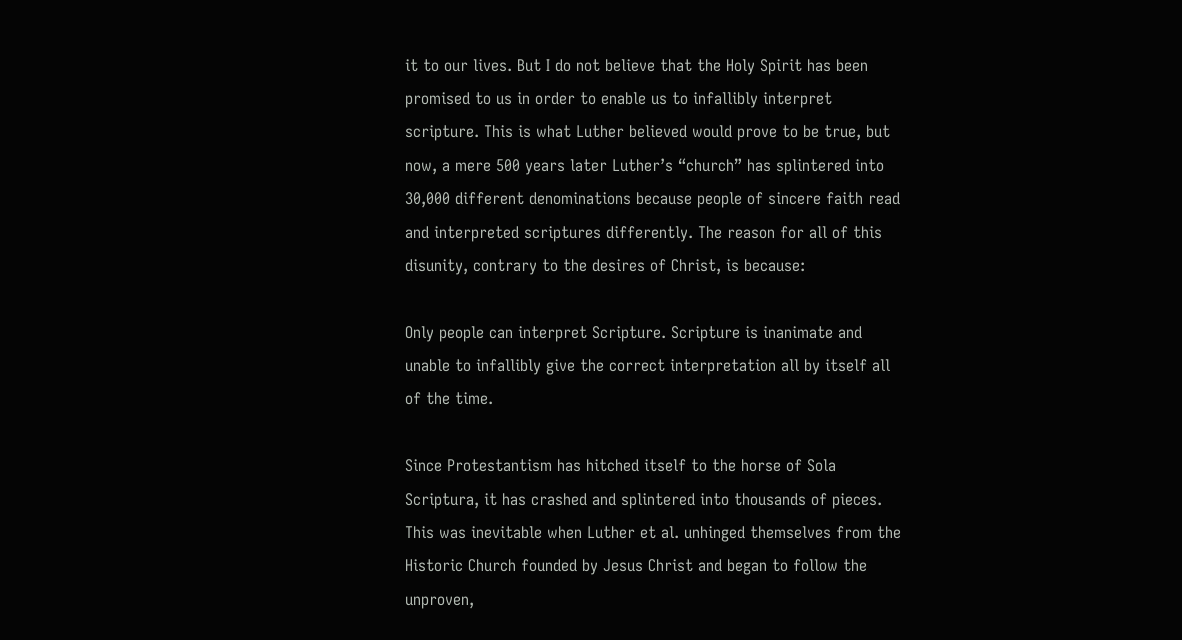it to our lives. But I do not believe that the Holy Spirit has been promised to us in order to enable us to infallibly interpret scripture. This is what Luther believed would prove to be true, but now, a mere 500 years later Luther’s “church” has splintered into 30,000 different denominations because people of sincere faith read and interpreted scriptures differently. The reason for all of this disunity, contrary to the desires of Christ, is because:

Only people can interpret Scripture. Scripture is inanimate and unable to infallibly give the correct interpretation all by itself all of the time.

Since Protestantism has hitched itself to the horse of Sola Scriptura, it has crashed and splintered into thousands of pieces. This was inevitable when Luther et al. unhinged themselves from the Historic Church founded by Jesus Christ and began to follow the unproven,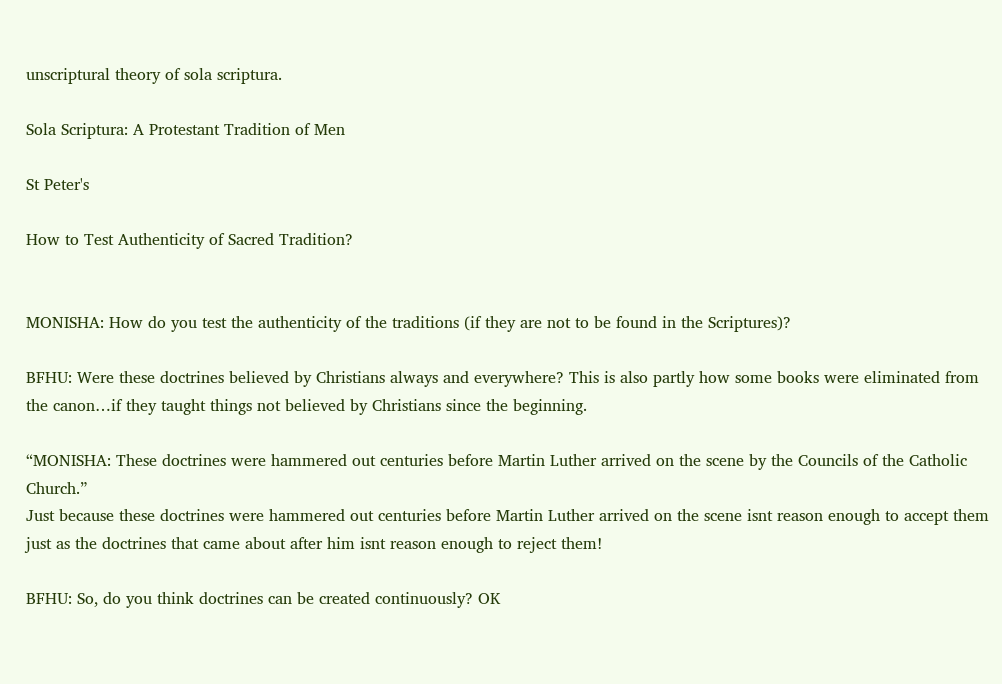unscriptural theory of sola scriptura.

Sola Scriptura: A Protestant Tradition of Men

St Peter's

How to Test Authenticity of Sacred Tradition?


MONISHA: How do you test the authenticity of the traditions (if they are not to be found in the Scriptures)?

BFHU: Were these doctrines believed by Christians always and everywhere? This is also partly how some books were eliminated from the canon…if they taught things not believed by Christians since the beginning.

“MONISHA: These doctrines were hammered out centuries before Martin Luther arrived on the scene by the Councils of the Catholic Church.”
Just because these doctrines were hammered out centuries before Martin Luther arrived on the scene isnt reason enough to accept them just as the doctrines that came about after him isnt reason enough to reject them!

BFHU: So, do you think doctrines can be created continuously? OK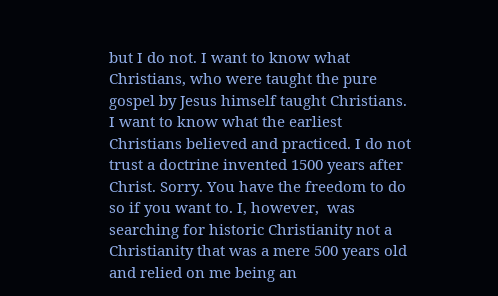but I do not. I want to know what Christians, who were taught the pure gospel by Jesus himself taught Christians. I want to know what the earliest Christians believed and practiced. I do not trust a doctrine invented 1500 years after Christ. Sorry. You have the freedom to do so if you want to. I, however,  was searching for historic Christianity not a Christianity that was a mere 500 years old and relied on me being an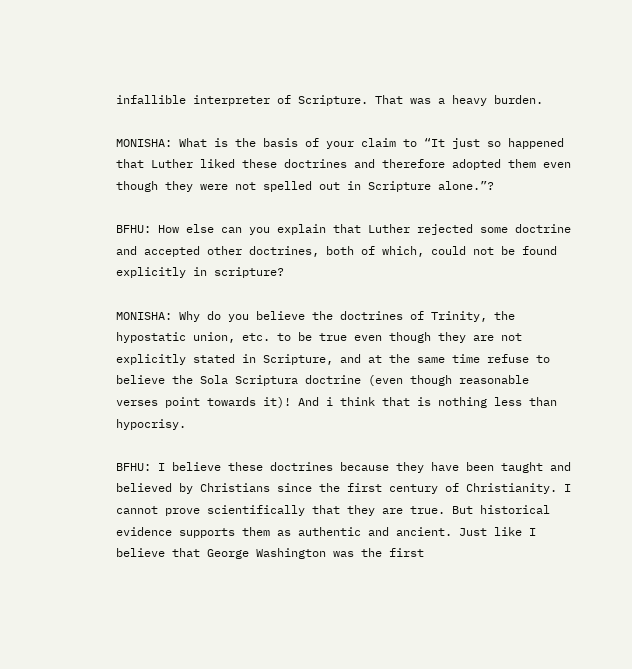infallible interpreter of Scripture. That was a heavy burden.

MONISHA: What is the basis of your claim to “It just so happened that Luther liked these doctrines and therefore adopted them even though they were not spelled out in Scripture alone.”?

BFHU: How else can you explain that Luther rejected some doctrine and accepted other doctrines, both of which, could not be found explicitly in scripture?

MONISHA: Why do you believe the doctrines of Trinity, the hypostatic union, etc. to be true even though they are not explicitly stated in Scripture, and at the same time refuse to believe the Sola Scriptura doctrine (even though reasonable verses point towards it)! And i think that is nothing less than hypocrisy.

BFHU: I believe these doctrines because they have been taught and believed by Christians since the first century of Christianity. I cannot prove scientifically that they are true. But historical evidence supports them as authentic and ancient. Just like I believe that George Washington was the first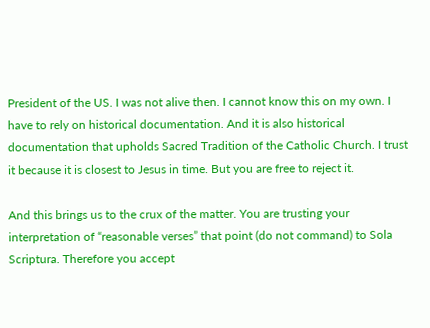President of the US. I was not alive then. I cannot know this on my own. I have to rely on historical documentation. And it is also historical documentation that upholds Sacred Tradition of the Catholic Church. I trust it because it is closest to Jesus in time. But you are free to reject it.

And this brings us to the crux of the matter. You are trusting your interpretation of “reasonable verses” that point (do not command) to Sola Scriptura. Therefore you accept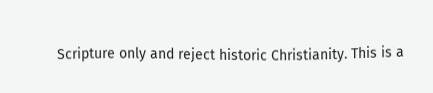Scripture only and reject historic Christianity. This is a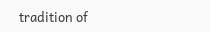tradition of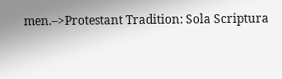men.–>Protestant Tradition: Sola Scriptura